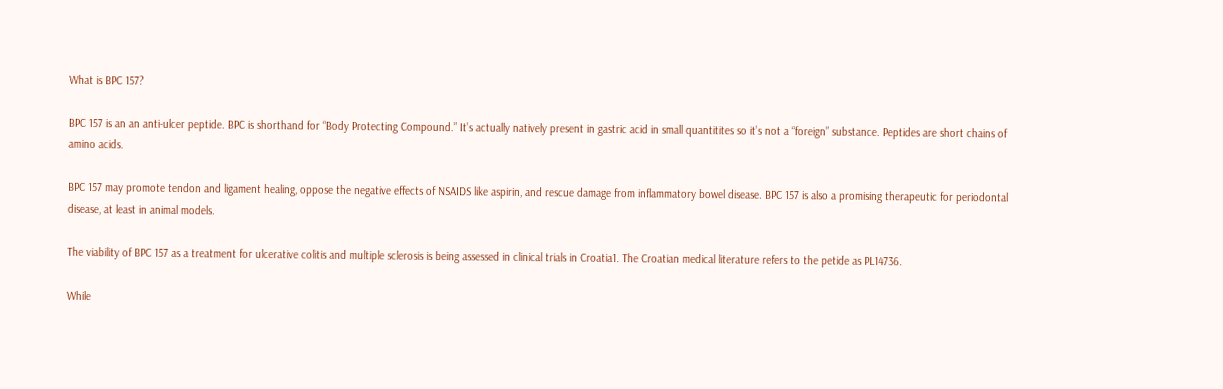What is BPC 157?

BPC 157 is an an anti-ulcer peptide. BPC is shorthand for “Body Protecting Compound.” It’s actually natively present in gastric acid in small quantitites so it’s not a “foreign” substance. Peptides are short chains of amino acids.

BPC 157 may promote tendon and ligament healing, oppose the negative effects of NSAIDS like aspirin, and rescue damage from inflammatory bowel disease. BPC 157 is also a promising therapeutic for periodontal disease, at least in animal models.

The viability of BPC 157 as a treatment for ulcerative colitis and multiple sclerosis is being assessed in clinical trials in Croatia1. The Croatian medical literature refers to the petide as PL14736.

While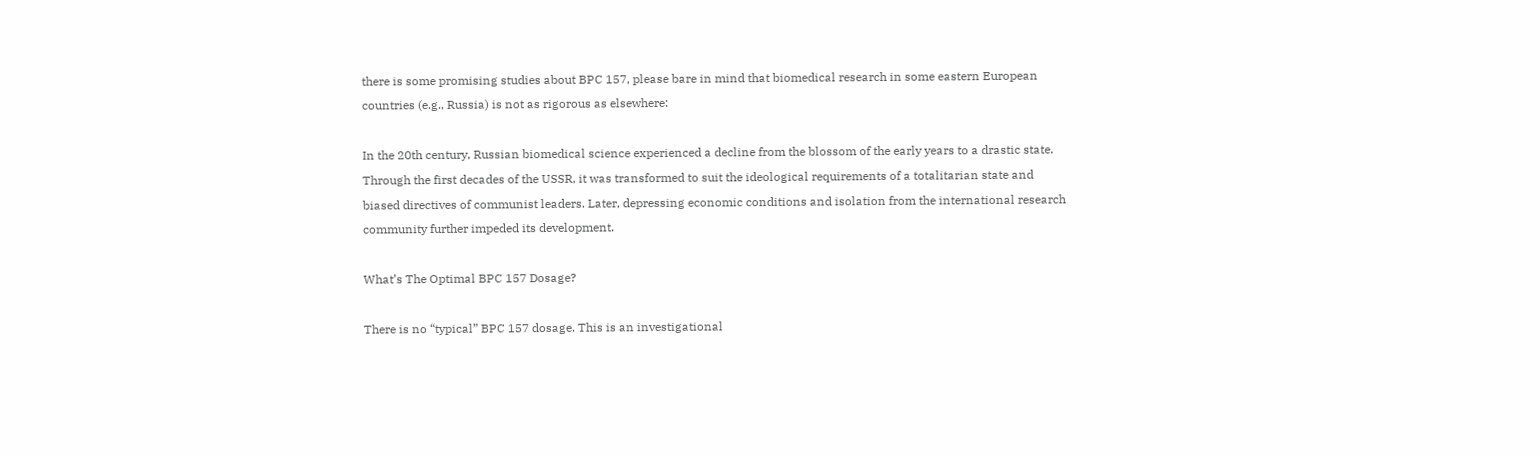there is some promising studies about BPC 157, please bare in mind that biomedical research in some eastern European countries (e.g., Russia) is not as rigorous as elsewhere:

In the 20th century, Russian biomedical science experienced a decline from the blossom of the early years to a drastic state. Through the first decades of the USSR, it was transformed to suit the ideological requirements of a totalitarian state and biased directives of communist leaders. Later, depressing economic conditions and isolation from the international research community further impeded its development.

What’s The Optimal BPC 157 Dosage?

There is no “typical” BPC 157 dosage. This is an investigational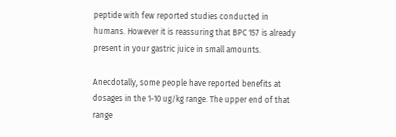peptide with few reported studies conducted in humans. However it is reassuring that BPC 157 is already present in your gastric juice in small amounts.

Anecdotally, some people have reported benefits at dosages in the 1-10 ug/kg range. The upper end of that range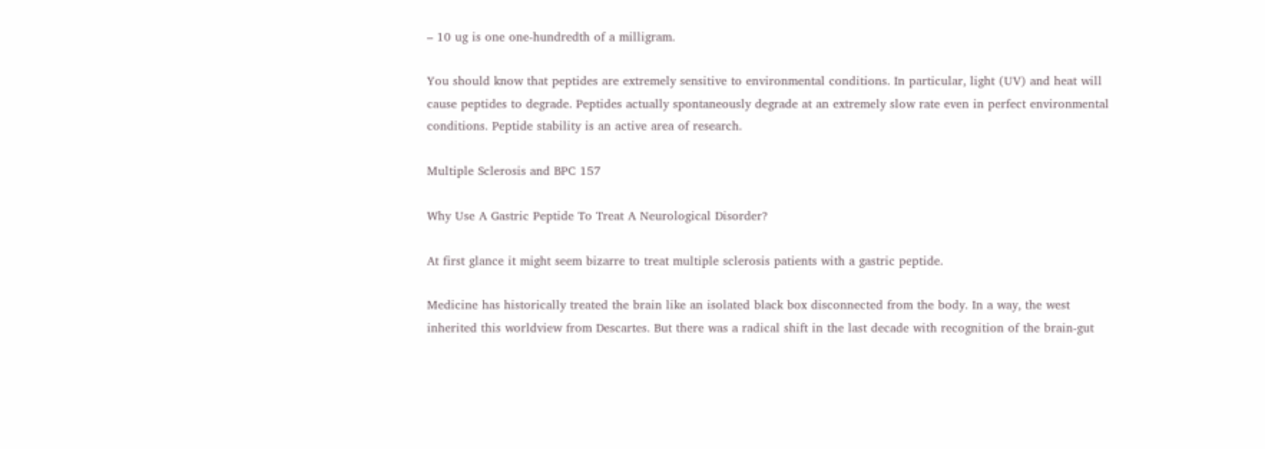– 10 ug is one one-hundredth of a milligram.

You should know that peptides are extremely sensitive to environmental conditions. In particular, light (UV) and heat will cause peptides to degrade. Peptides actually spontaneously degrade at an extremely slow rate even in perfect environmental conditions. Peptide stability is an active area of research.

Multiple Sclerosis and BPC 157

Why Use A Gastric Peptide To Treat A Neurological Disorder?

At first glance it might seem bizarre to treat multiple sclerosis patients with a gastric peptide.

Medicine has historically treated the brain like an isolated black box disconnected from the body. In a way, the west inherited this worldview from Descartes. But there was a radical shift in the last decade with recognition of the brain-gut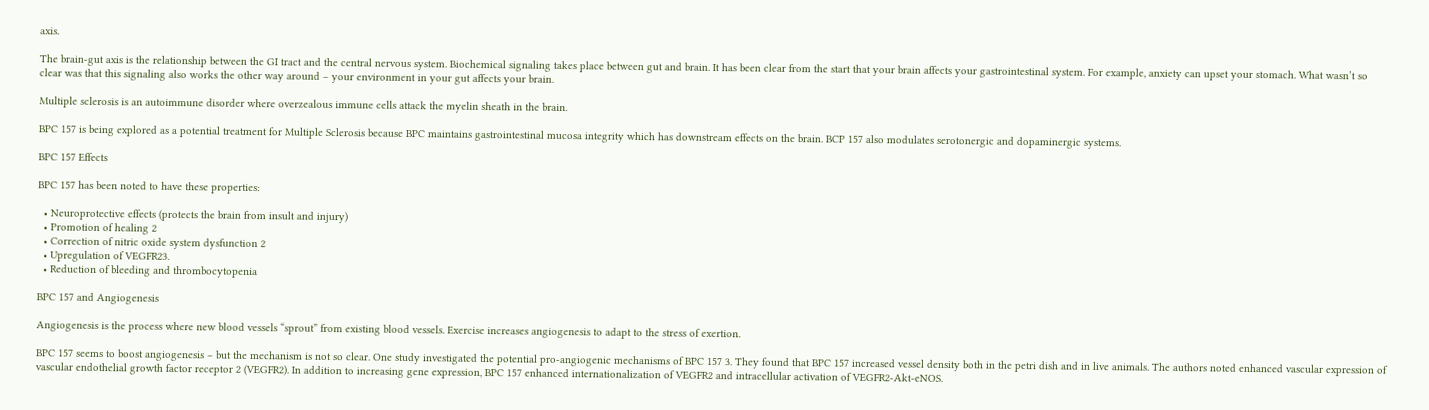axis.

The brain-gut axis is the relationship between the GI tract and the central nervous system. Biochemical signaling takes place between gut and brain. It has been clear from the start that your brain affects your gastrointestinal system. For example, anxiety can upset your stomach. What wasn’t so clear was that this signaling also works the other way around – your environment in your gut affects your brain.

Multiple sclerosis is an autoimmune disorder where overzealous immune cells attack the myelin sheath in the brain.

BPC 157 is being explored as a potential treatment for Multiple Sclerosis because BPC maintains gastrointestinal mucosa integrity which has downstream effects on the brain. BCP 157 also modulates serotonergic and dopaminergic systems.

BPC 157 Effects

BPC 157 has been noted to have these properties:

  • Neuroprotective effects (protects the brain from insult and injury)
  • Promotion of healing 2
  • Correction of nitric oxide system dysfunction 2
  • Upregulation of VEGFR23.
  • Reduction of bleeding and thrombocytopenia

BPC 157 and Angiogenesis

Angiogenesis is the process where new blood vessels “sprout” from existing blood vessels. Exercise increases angiogenesis to adapt to the stress of exertion.

BPC 157 seems to boost angiogenesis – but the mechanism is not so clear. One study investigated the potential pro-angiogenic mechanisms of BPC 157 3. They found that BPC 157 increased vessel density both in the petri dish and in live animals. The authors noted enhanced vascular expression of vascular endothelial growth factor receptor 2 (VEGFR2). In addition to increasing gene expression, BPC 157 enhanced internationalization of VEGFR2 and intracellular activation of VEGFR2-Akt-eNOS.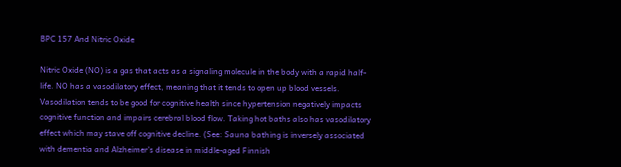BPC 157 And Nitric Oxide

Nitric Oxide (NO) is a gas that acts as a signaling molecule in the body with a rapid half-life. NO has a vasodilatory effect, meaning that it tends to open up blood vessels. Vasodilation tends to be good for cognitive health since hypertension negatively impacts cognitive function and impairs cerebral blood flow. Taking hot baths also has vasodilatory effect which may stave off cognitive decline. (See: Sauna bathing is inversely associated with dementia and Alzheimer’s disease in middle-aged Finnish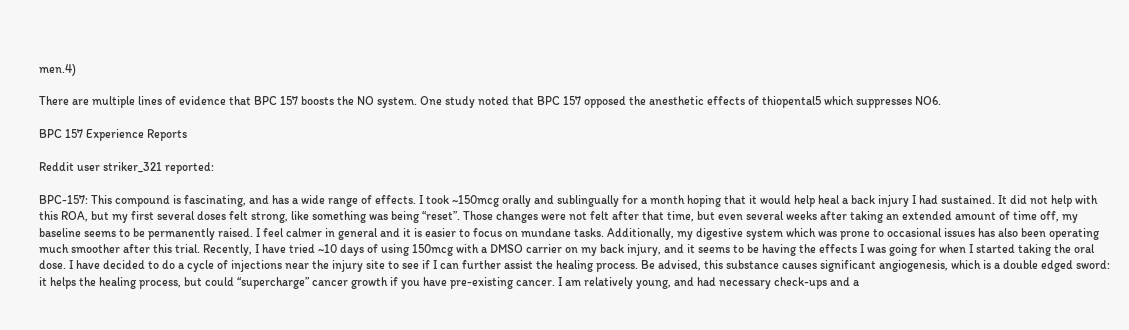men.4)

There are multiple lines of evidence that BPC 157 boosts the NO system. One study noted that BPC 157 opposed the anesthetic effects of thiopental5 which suppresses NO6.

BPC 157 Experience Reports

Reddit user striker_321 reported:

BPC-157: This compound is fascinating, and has a wide range of effects. I took ~150mcg orally and sublingually for a month hoping that it would help heal a back injury I had sustained. It did not help with this ROA, but my first several doses felt strong, like something was being “reset”. Those changes were not felt after that time, but even several weeks after taking an extended amount of time off, my baseline seems to be permanently raised. I feel calmer in general and it is easier to focus on mundane tasks. Additionally, my digestive system which was prone to occasional issues has also been operating much smoother after this trial. Recently, I have tried ~10 days of using 150mcg with a DMSO carrier on my back injury, and it seems to be having the effects I was going for when I started taking the oral dose. I have decided to do a cycle of injections near the injury site to see if I can further assist the healing process. Be advised, this substance causes significant angiogenesis, which is a double edged sword: it helps the healing process, but could “supercharge” cancer growth if you have pre-existing cancer. I am relatively young, and had necessary check-ups and a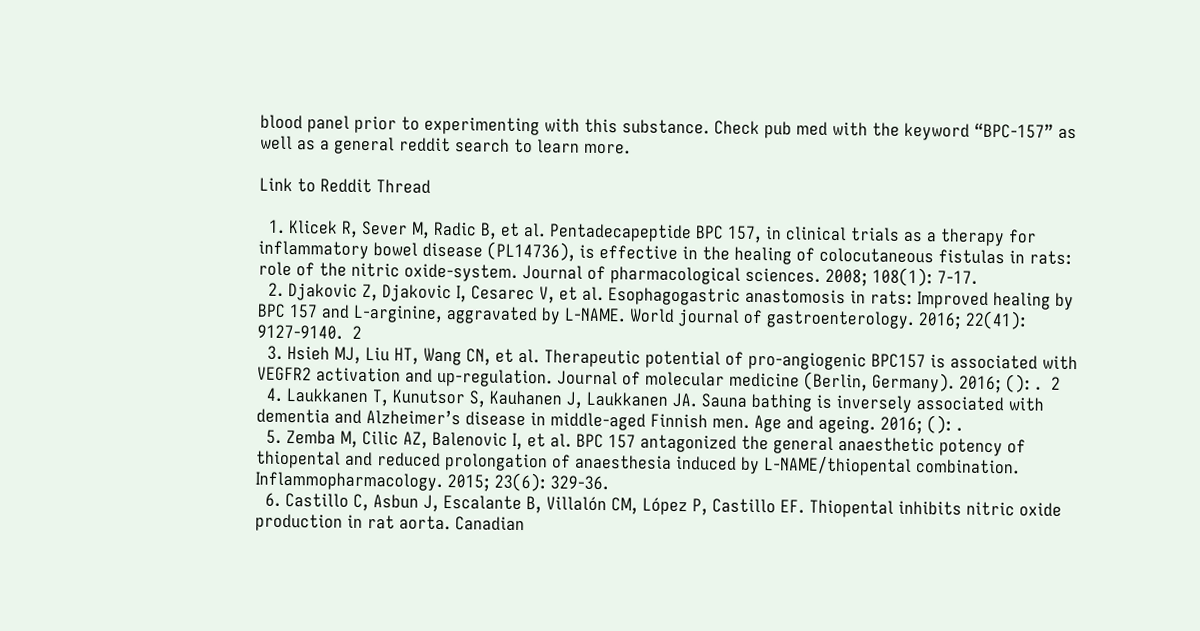blood panel prior to experimenting with this substance. Check pub med with the keyword “BPC-157” as well as a general reddit search to learn more.

Link to Reddit Thread

  1. Klicek R, Sever M, Radic B, et al. Pentadecapeptide BPC 157, in clinical trials as a therapy for inflammatory bowel disease (PL14736), is effective in the healing of colocutaneous fistulas in rats: role of the nitric oxide-system. Journal of pharmacological sciences. 2008; 108(1): 7-17.
  2. Djakovic Z, Djakovic I, Cesarec V, et al. Esophagogastric anastomosis in rats: Improved healing by BPC 157 and L-arginine, aggravated by L-NAME. World journal of gastroenterology. 2016; 22(41): 9127-9140.  2
  3. Hsieh MJ, Liu HT, Wang CN, et al. Therapeutic potential of pro-angiogenic BPC157 is associated with VEGFR2 activation and up-regulation. Journal of molecular medicine (Berlin, Germany). 2016; (): .  2
  4. Laukkanen T, Kunutsor S, Kauhanen J, Laukkanen JA. Sauna bathing is inversely associated with dementia and Alzheimer’s disease in middle-aged Finnish men. Age and ageing. 2016; (): .
  5. Zemba M, Cilic AZ, Balenovic I, et al. BPC 157 antagonized the general anaesthetic potency of thiopental and reduced prolongation of anaesthesia induced by L-NAME/thiopental combination. Inflammopharmacology. 2015; 23(6): 329-36.
  6. Castillo C, Asbun J, Escalante B, Villalón CM, López P, Castillo EF. Thiopental inhibits nitric oxide production in rat aorta. Canadian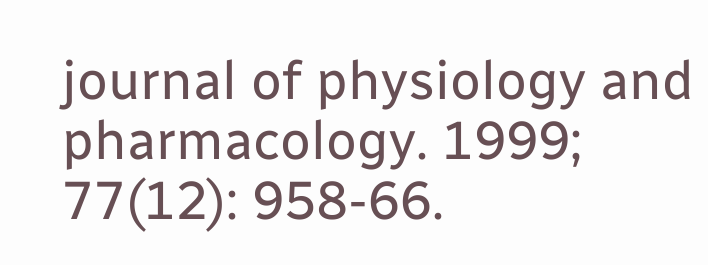journal of physiology and pharmacology. 1999; 77(12): 958-66.